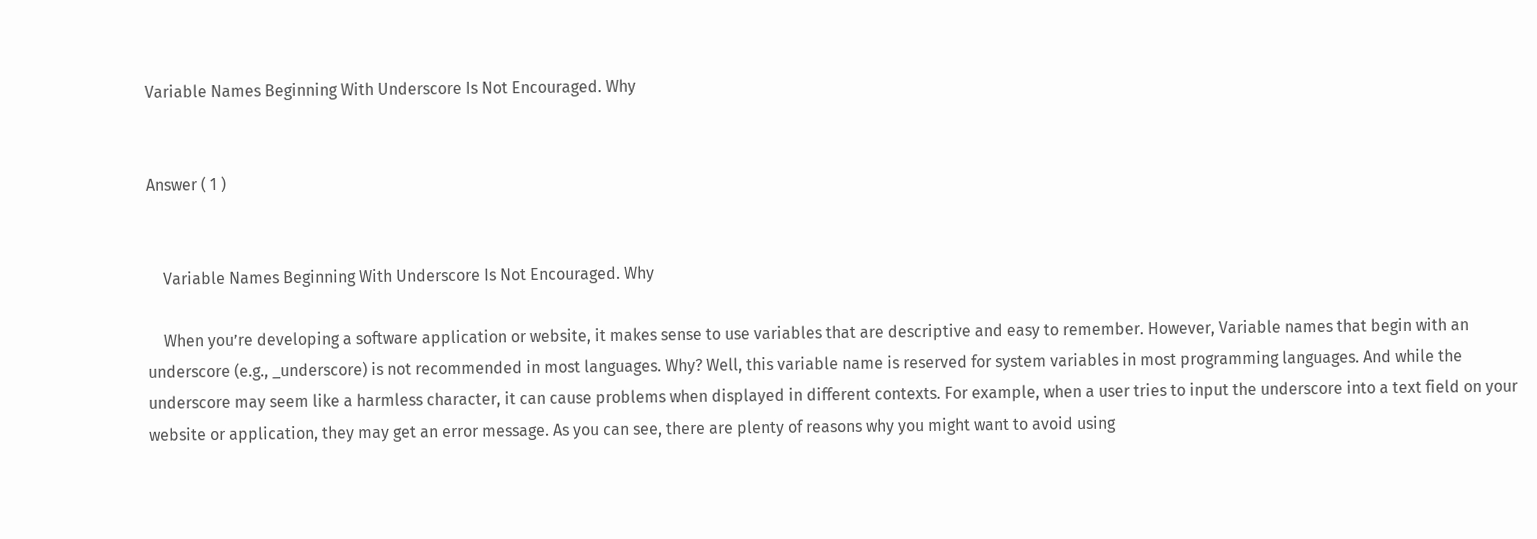Variable Names Beginning With Underscore Is Not Encouraged. Why


Answer ( 1 )


    Variable Names Beginning With Underscore Is Not Encouraged. Why

    When you’re developing a software application or website, it makes sense to use variables that are descriptive and easy to remember. However, Variable names that begin with an underscore (e.g., _underscore) is not recommended in most languages. Why? Well, this variable name is reserved for system variables in most programming languages. And while the underscore may seem like a harmless character, it can cause problems when displayed in different contexts. For example, when a user tries to input the underscore into a text field on your website or application, they may get an error message. As you can see, there are plenty of reasons why you might want to avoid using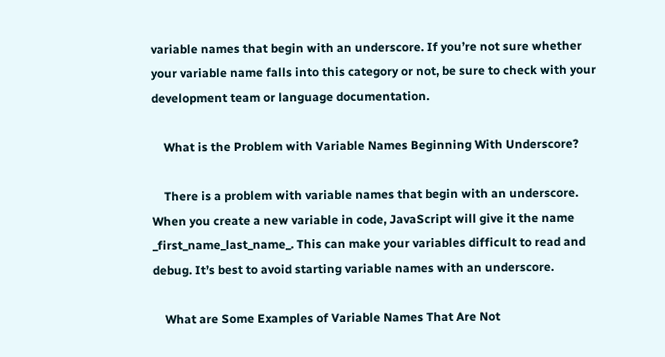variable names that begin with an underscore. If you’re not sure whether your variable name falls into this category or not, be sure to check with your development team or language documentation.

    What is the Problem with Variable Names Beginning With Underscore?

    There is a problem with variable names that begin with an underscore. When you create a new variable in code, JavaScript will give it the name _first_name_last_name_. This can make your variables difficult to read and debug. It’s best to avoid starting variable names with an underscore.

    What are Some Examples of Variable Names That Are Not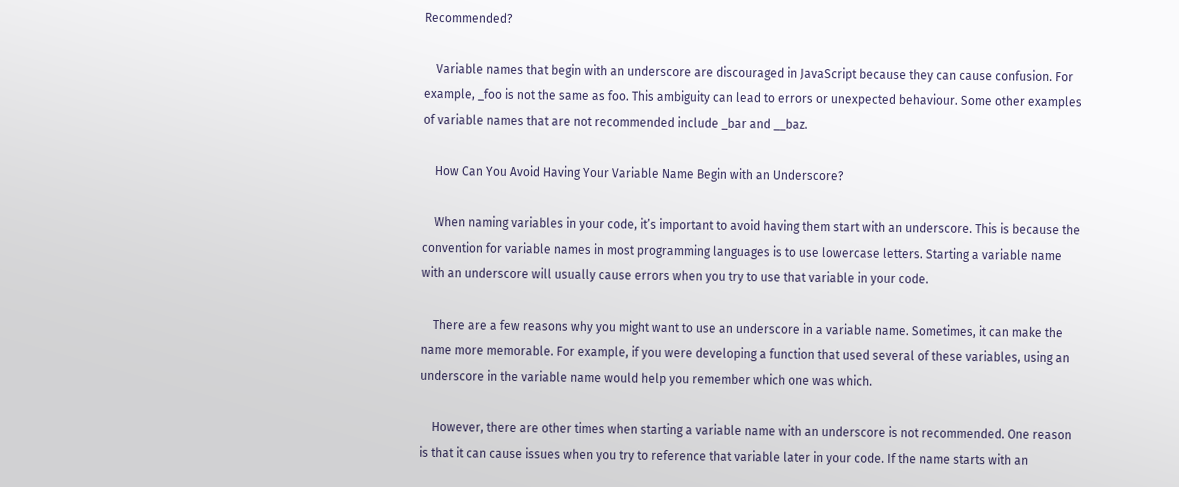Recommended?

    Variable names that begin with an underscore are discouraged in JavaScript because they can cause confusion. For example, _foo is not the same as foo. This ambiguity can lead to errors or unexpected behaviour. Some other examples of variable names that are not recommended include _bar and __baz.

    How Can You Avoid Having Your Variable Name Begin with an Underscore?

    When naming variables in your code, it’s important to avoid having them start with an underscore. This is because the convention for variable names in most programming languages is to use lowercase letters. Starting a variable name with an underscore will usually cause errors when you try to use that variable in your code.

    There are a few reasons why you might want to use an underscore in a variable name. Sometimes, it can make the name more memorable. For example, if you were developing a function that used several of these variables, using an underscore in the variable name would help you remember which one was which.

    However, there are other times when starting a variable name with an underscore is not recommended. One reason is that it can cause issues when you try to reference that variable later in your code. If the name starts with an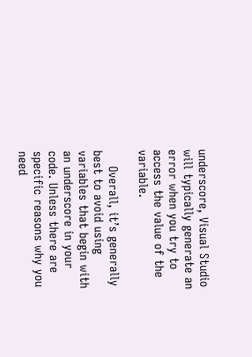underscore, Visual Studio will typically generate an error when you try to access the value of the variable.

    Overall, it’s generally best to avoid using variables that begin with an underscore in your code. Unless there are specific reasons why you need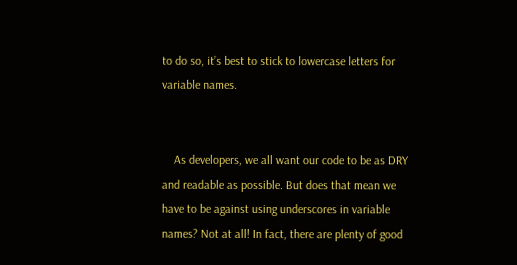to do so, it’s best to stick to lowercase letters for variable names.


    As developers, we all want our code to be as DRY and readable as possible. But does that mean we have to be against using underscores in variable names? Not at all! In fact, there are plenty of good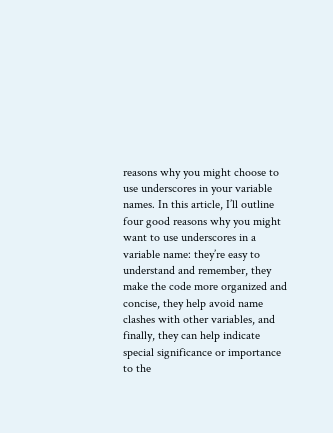reasons why you might choose to use underscores in your variable names. In this article, I’ll outline four good reasons why you might want to use underscores in a variable name: they’re easy to understand and remember, they make the code more organized and concise, they help avoid name clashes with other variables, and finally, they can help indicate special significance or importance to the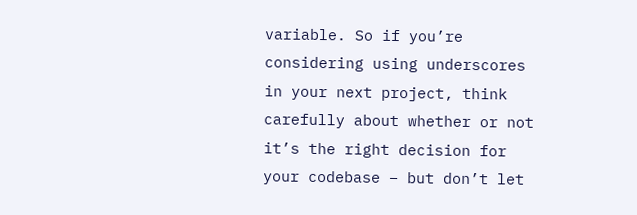variable. So if you’re considering using underscores in your next project, think carefully about whether or not it’s the right decision for your codebase – but don’t let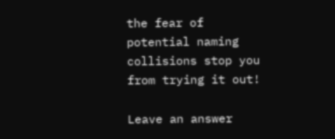the fear of potential naming collisions stop you from trying it out!

Leave an answer